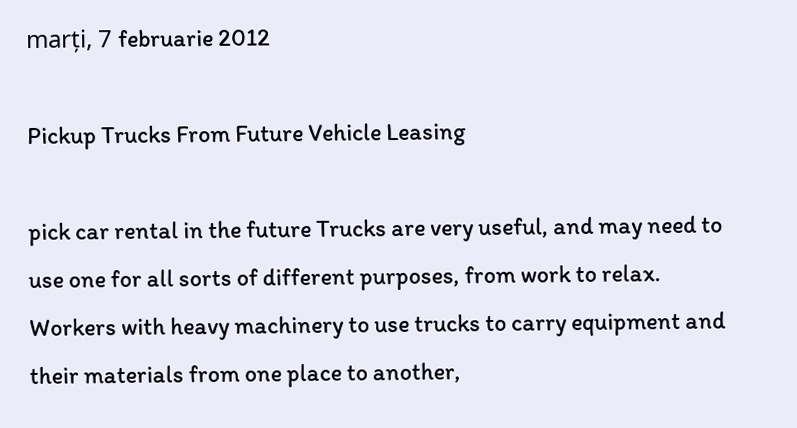marți, 7 februarie 2012

Pickup Trucks From Future Vehicle Leasing

pick car rental in the future Trucks are very useful, and may need to use one for all sorts of different purposes, from work to relax. Workers with heavy machinery to use trucks to carry equipment and their materials from one place to another,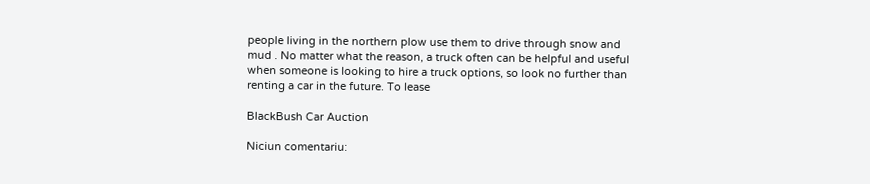people living in the northern plow use them to drive through snow and mud . No matter what the reason, a truck often can be helpful and useful when someone is looking to hire a truck options, so look no further than renting a car in the future. To lease

BlackBush Car Auction

Niciun comentariu: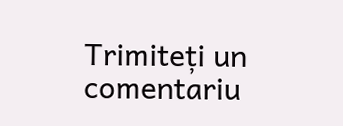Trimiteți un comentariu